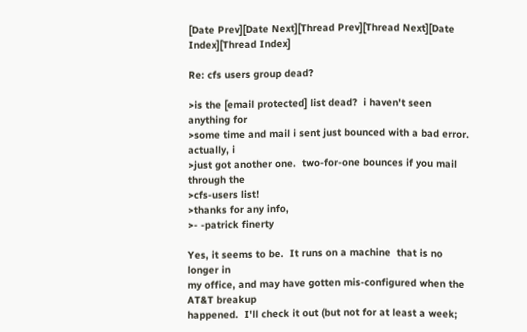[Date Prev][Date Next][Thread Prev][Thread Next][Date Index][Thread Index]

Re: cfs users group dead?

>is the [email protected] list dead?  i haven't seen anything for
>some time and mail i sent just bounced with a bad error.  actually, i
>just got another one.  two-for-one bounces if you mail through the
>cfs-users list!
>thanks for any info,
>- -patrick finerty

Yes, it seems to be.  It runs on a machine  that is no longer in
my office, and may have gotten mis-configured when the AT&T breakup
happened.  I'll check it out (but not for at least a week;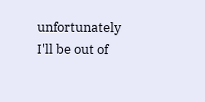unfortunately
I'll be out of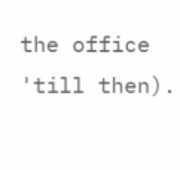the office 'till then).